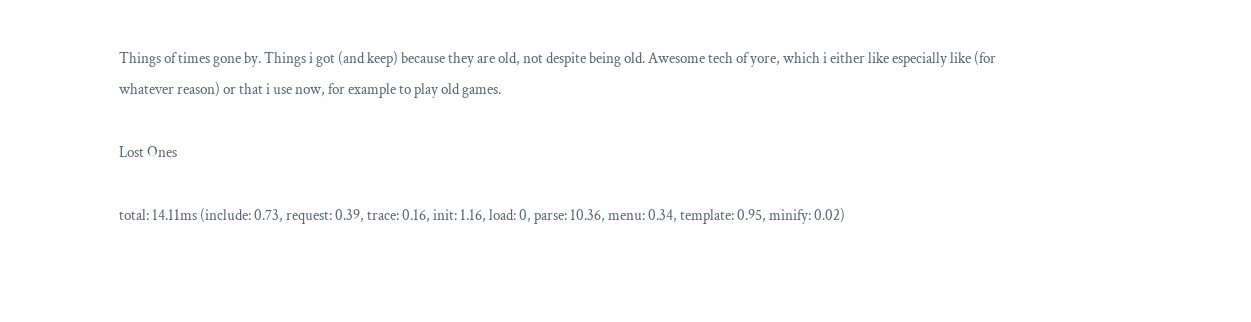Things of times gone by. Things i got (and keep) because they are old, not despite being old. Awesome tech of yore, which i either like especially like (for whatever reason) or that i use now, for example to play old games.

Lost Ones

total: 14.11ms (include: 0.73, request: 0.39, trace: 0.16, init: 1.16, load: 0, parse: 10.36, menu: 0.34, template: 0.95, minify: 0.02)